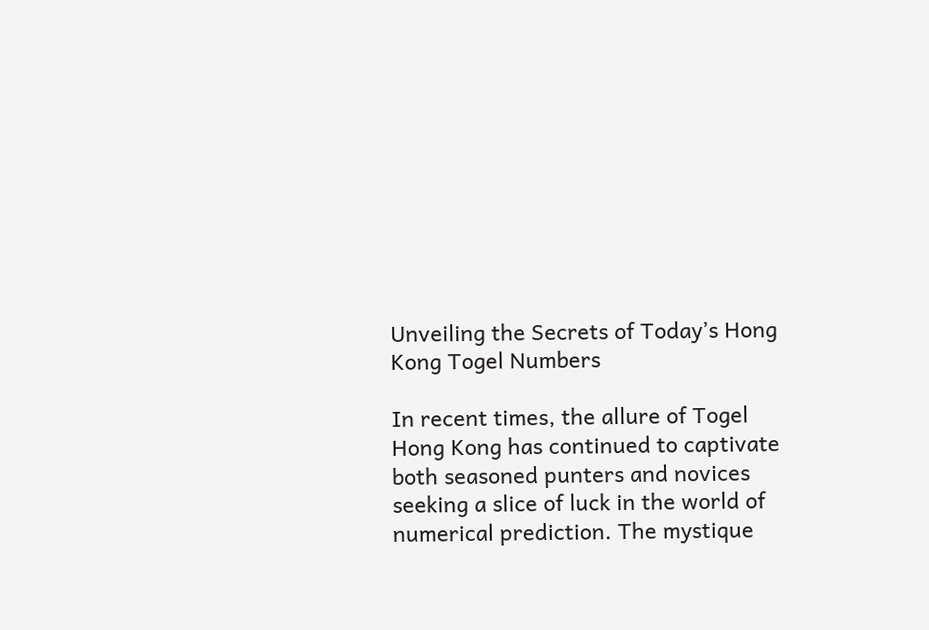Unveiling the Secrets of Today’s Hong Kong Togel Numbers

In recent times, the allure of Togel Hong Kong has continued to captivate both seasoned punters and novices seeking a slice of luck in the world of numerical prediction. The mystique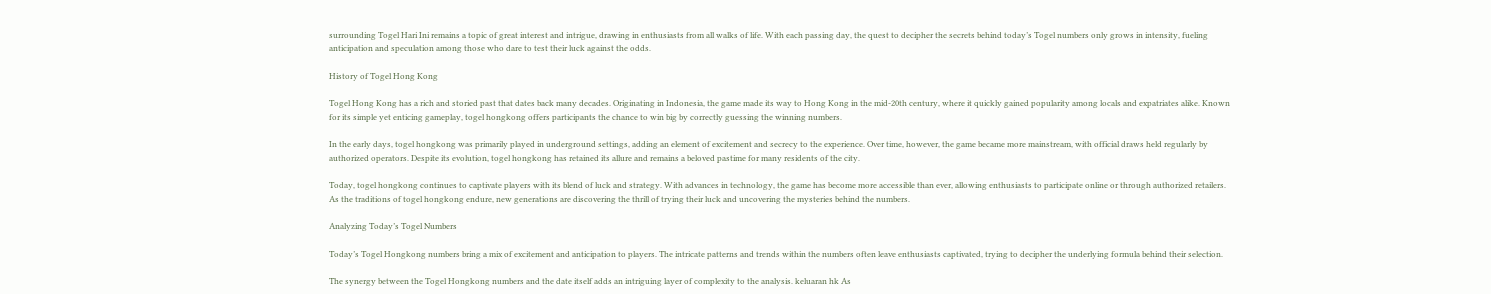surrounding Togel Hari Ini remains a topic of great interest and intrigue, drawing in enthusiasts from all walks of life. With each passing day, the quest to decipher the secrets behind today’s Togel numbers only grows in intensity, fueling anticipation and speculation among those who dare to test their luck against the odds.

History of Togel Hong Kong

Togel Hong Kong has a rich and storied past that dates back many decades. Originating in Indonesia, the game made its way to Hong Kong in the mid-20th century, where it quickly gained popularity among locals and expatriates alike. Known for its simple yet enticing gameplay, togel hongkong offers participants the chance to win big by correctly guessing the winning numbers.

In the early days, togel hongkong was primarily played in underground settings, adding an element of excitement and secrecy to the experience. Over time, however, the game became more mainstream, with official draws held regularly by authorized operators. Despite its evolution, togel hongkong has retained its allure and remains a beloved pastime for many residents of the city.

Today, togel hongkong continues to captivate players with its blend of luck and strategy. With advances in technology, the game has become more accessible than ever, allowing enthusiasts to participate online or through authorized retailers. As the traditions of togel hongkong endure, new generations are discovering the thrill of trying their luck and uncovering the mysteries behind the numbers.

Analyzing Today’s Togel Numbers

Today’s Togel Hongkong numbers bring a mix of excitement and anticipation to players. The intricate patterns and trends within the numbers often leave enthusiasts captivated, trying to decipher the underlying formula behind their selection.

The synergy between the Togel Hongkong numbers and the date itself adds an intriguing layer of complexity to the analysis. keluaran hk As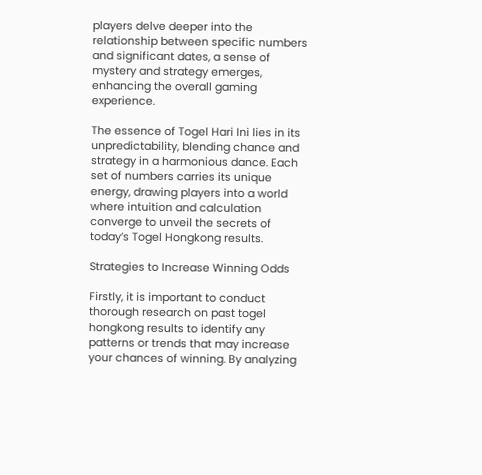players delve deeper into the relationship between specific numbers and significant dates, a sense of mystery and strategy emerges, enhancing the overall gaming experience.

The essence of Togel Hari Ini lies in its unpredictability, blending chance and strategy in a harmonious dance. Each set of numbers carries its unique energy, drawing players into a world where intuition and calculation converge to unveil the secrets of today’s Togel Hongkong results.

Strategies to Increase Winning Odds

Firstly, it is important to conduct thorough research on past togel hongkong results to identify any patterns or trends that may increase your chances of winning. By analyzing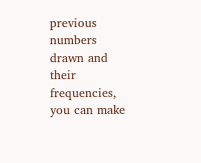previous numbers drawn and their frequencies, you can make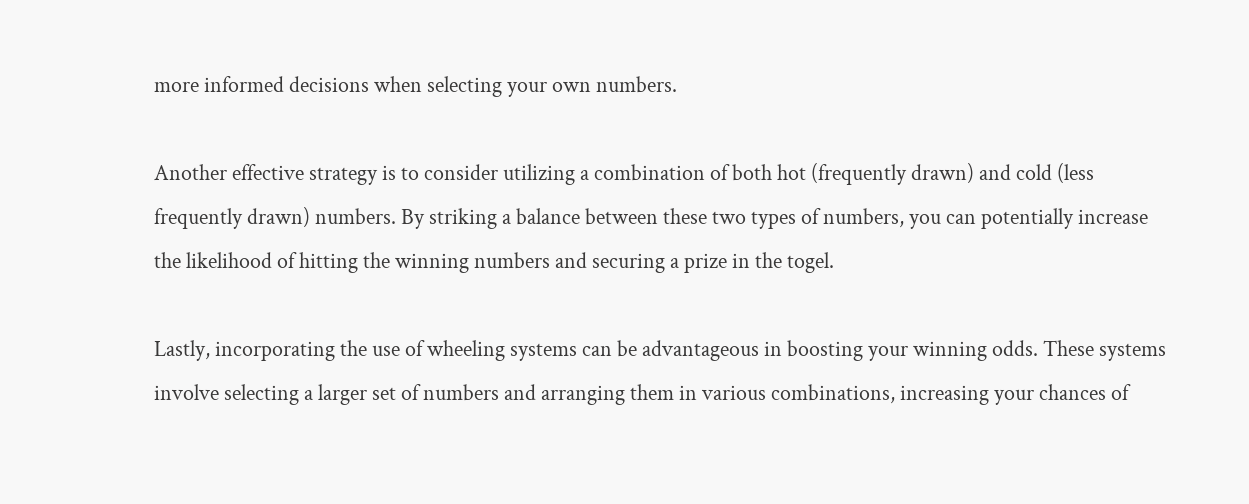more informed decisions when selecting your own numbers.

Another effective strategy is to consider utilizing a combination of both hot (frequently drawn) and cold (less frequently drawn) numbers. By striking a balance between these two types of numbers, you can potentially increase the likelihood of hitting the winning numbers and securing a prize in the togel.

Lastly, incorporating the use of wheeling systems can be advantageous in boosting your winning odds. These systems involve selecting a larger set of numbers and arranging them in various combinations, increasing your chances of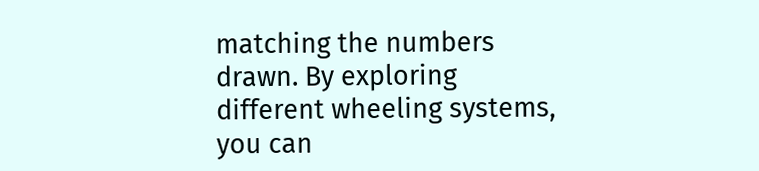matching the numbers drawn. By exploring different wheeling systems, you can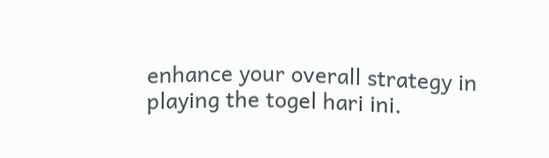enhance your overall strategy in playing the togel hari ini.